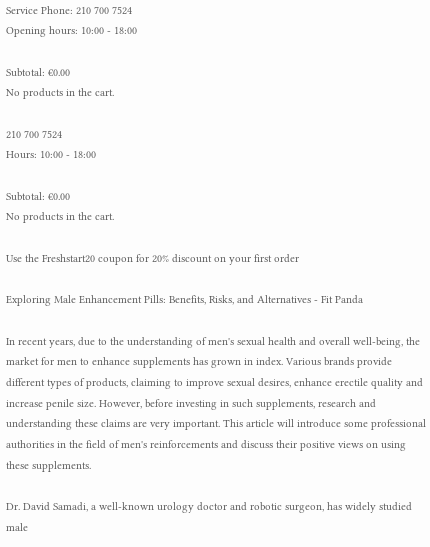Service Phone: 210 700 7524
Opening hours: 10:00 - 18:00

Subtotal: €0.00
No products in the cart.

210 700 7524
Hours: 10:00 - 18:00

Subtotal: €0.00
No products in the cart.

Use the Freshstart20 coupon for 20% discount on your first order

Exploring Male Enhancement Pills: Benefits, Risks, and Alternatives - Fit Panda

In recent years, due to the understanding of men's sexual health and overall well-being, the market for men to enhance supplements has grown in index. Various brands provide different types of products, claiming to improve sexual desires, enhance erectile quality and increase penile size. However, before investing in such supplements, research and understanding these claims are very important. This article will introduce some professional authorities in the field of men's reinforcements and discuss their positive views on using these supplements.

Dr. David Samadi, a well-known urology doctor and robotic surgeon, has widely studied male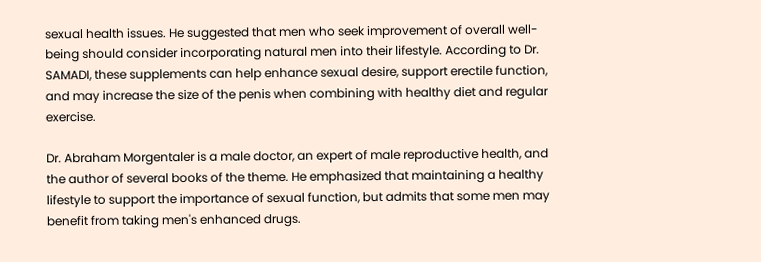sexual health issues. He suggested that men who seek improvement of overall well-being should consider incorporating natural men into their lifestyle. According to Dr. SAMADI, these supplements can help enhance sexual desire, support erectile function, and may increase the size of the penis when combining with healthy diet and regular exercise.

Dr. Abraham Morgentaler is a male doctor, an expert of male reproductive health, and the author of several books of the theme. He emphasized that maintaining a healthy lifestyle to support the importance of sexual function, but admits that some men may benefit from taking men's enhanced drugs.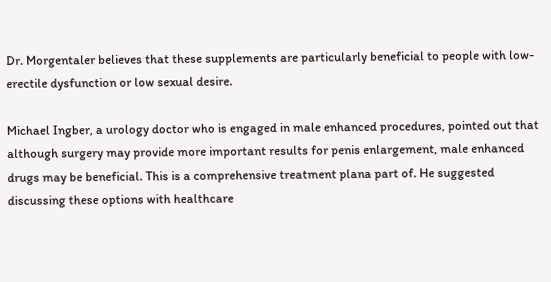Dr. Morgentaler believes that these supplements are particularly beneficial to people with low-erectile dysfunction or low sexual desire.

Michael Ingber, a urology doctor who is engaged in male enhanced procedures, pointed out that although surgery may provide more important results for penis enlargement, male enhanced drugs may be beneficial. This is a comprehensive treatment plana part of. He suggested discussing these options with healthcare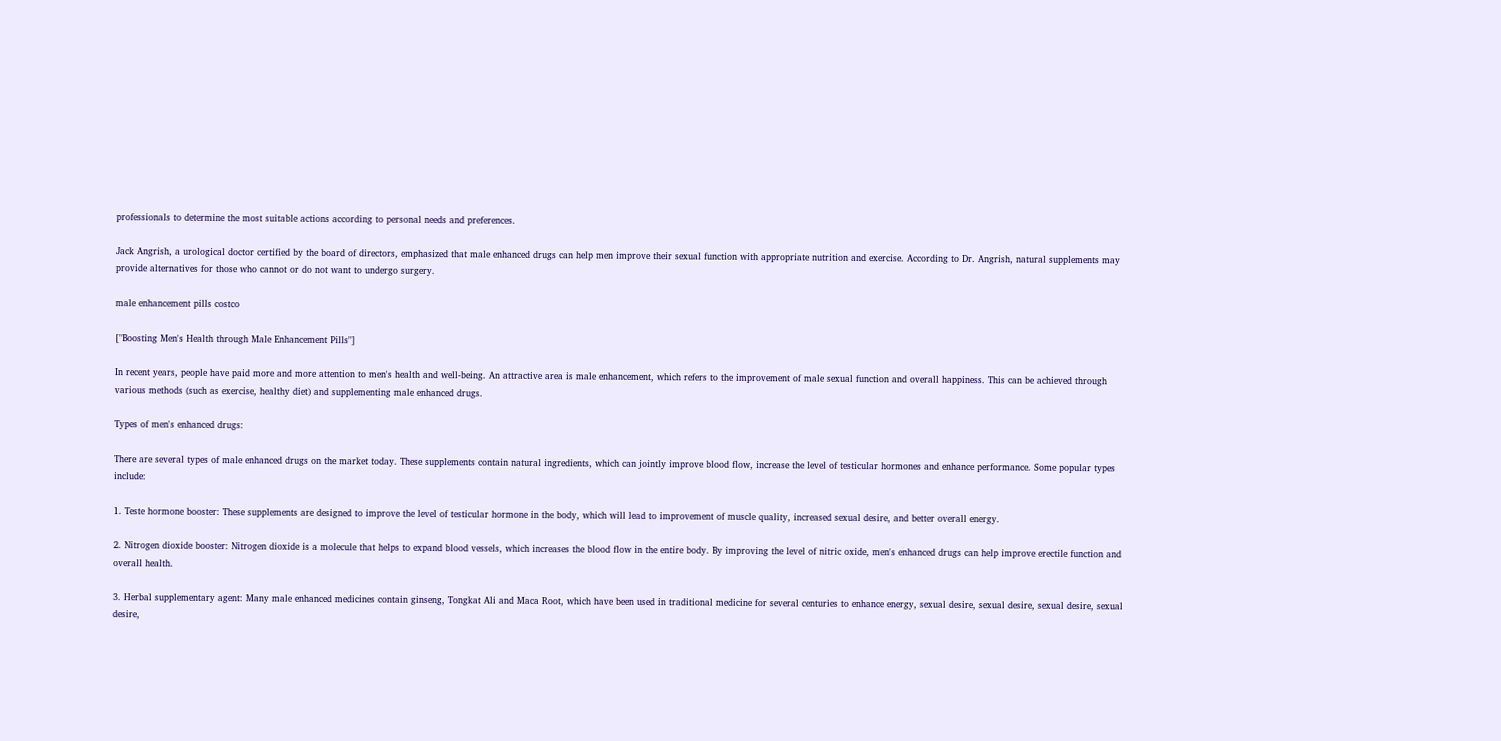professionals to determine the most suitable actions according to personal needs and preferences.

Jack Angrish, a urological doctor certified by the board of directors, emphasized that male enhanced drugs can help men improve their sexual function with appropriate nutrition and exercise. According to Dr. Angrish, natural supplements may provide alternatives for those who cannot or do not want to undergo surgery.

male enhancement pills costco

["Boosting Men's Health through Male Enhancement Pills"]

In recent years, people have paid more and more attention to men's health and well-being. An attractive area is male enhancement, which refers to the improvement of male sexual function and overall happiness. This can be achieved through various methods (such as exercise, healthy diet) and supplementing male enhanced drugs.

Types of men's enhanced drugs:

There are several types of male enhanced drugs on the market today. These supplements contain natural ingredients, which can jointly improve blood flow, increase the level of testicular hormones and enhance performance. Some popular types include:

1. Teste hormone booster: These supplements are designed to improve the level of testicular hormone in the body, which will lead to improvement of muscle quality, increased sexual desire, and better overall energy.

2. Nitrogen dioxide booster: Nitrogen dioxide is a molecule that helps to expand blood vessels, which increases the blood flow in the entire body. By improving the level of nitric oxide, men's enhanced drugs can help improve erectile function and overall health.

3. Herbal supplementary agent: Many male enhanced medicines contain ginseng, Tongkat Ali and Maca Root, which have been used in traditional medicine for several centuries to enhance energy, sexual desire, sexual desire, sexual desire, sexual desire,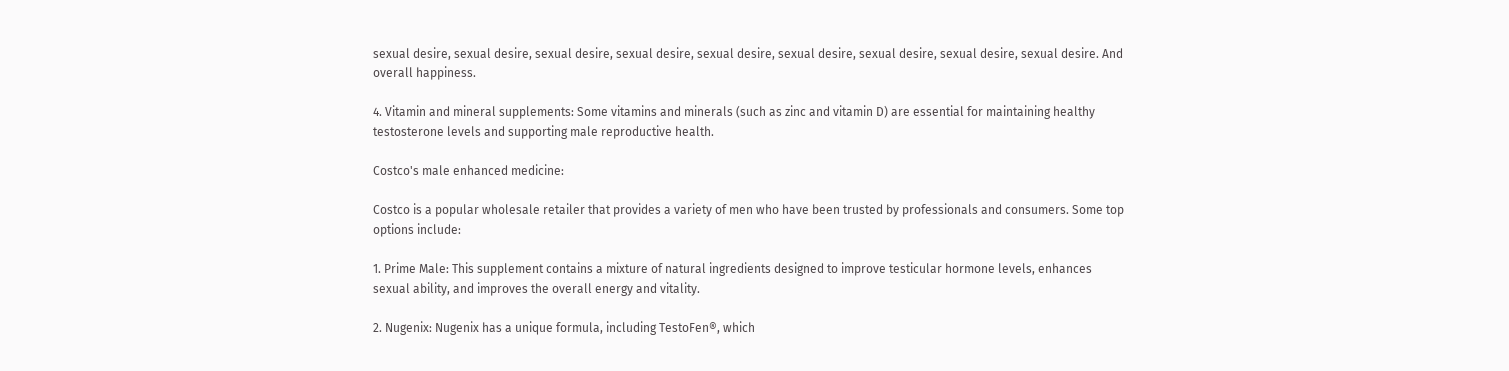sexual desire, sexual desire, sexual desire, sexual desire, sexual desire, sexual desire, sexual desire, sexual desire, sexual desire. And overall happiness.

4. Vitamin and mineral supplements: Some vitamins and minerals (such as zinc and vitamin D) are essential for maintaining healthy testosterone levels and supporting male reproductive health.

Costco's male enhanced medicine:

Costco is a popular wholesale retailer that provides a variety of men who have been trusted by professionals and consumers. Some top options include:

1. Prime Male: This supplement contains a mixture of natural ingredients designed to improve testicular hormone levels, enhances sexual ability, and improves the overall energy and vitality.

2. Nugenix: Nugenix has a unique formula, including TestoFen®, which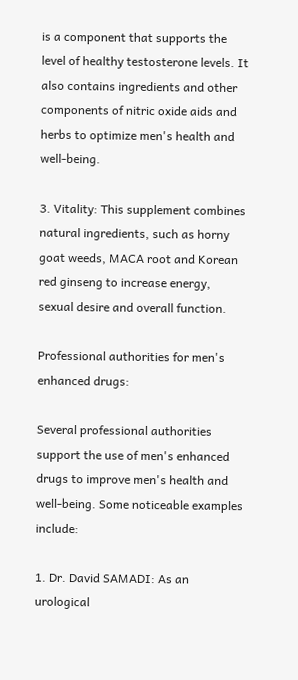is a component that supports the level of healthy testosterone levels. It also contains ingredients and other components of nitric oxide aids and herbs to optimize men's health and well-being.

3. Vitality: This supplement combines natural ingredients, such as horny goat weeds, MACA root and Korean red ginseng to increase energy, sexual desire and overall function.

Professional authorities for men's enhanced drugs:

Several professional authorities support the use of men's enhanced drugs to improve men's health and well-being. Some noticeable examples include:

1. Dr. David SAMADI: As an urological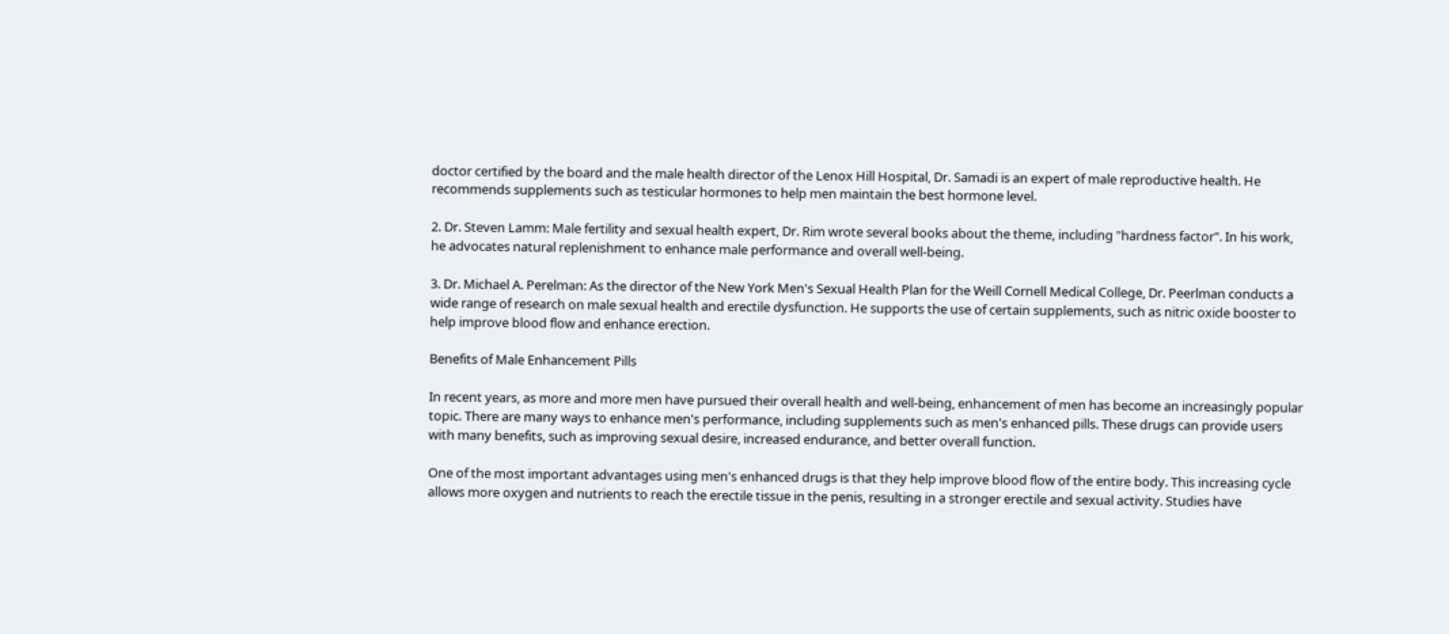doctor certified by the board and the male health director of the Lenox Hill Hospital, Dr. Samadi is an expert of male reproductive health. He recommends supplements such as testicular hormones to help men maintain the best hormone level.

2. Dr. Steven Lamm: Male fertility and sexual health expert, Dr. Rim wrote several books about the theme, including "hardness factor". In his work, he advocates natural replenishment to enhance male performance and overall well-being.

3. Dr. Michael A. Perelman: As the director of the New York Men's Sexual Health Plan for the Weill Cornell Medical College, Dr. Peerlman conducts a wide range of research on male sexual health and erectile dysfunction. He supports the use of certain supplements, such as nitric oxide booster to help improve blood flow and enhance erection.

Benefits of Male Enhancement Pills

In recent years, as more and more men have pursued their overall health and well-being, enhancement of men has become an increasingly popular topic. There are many ways to enhance men's performance, including supplements such as men's enhanced pills. These drugs can provide users with many benefits, such as improving sexual desire, increased endurance, and better overall function.

One of the most important advantages using men's enhanced drugs is that they help improve blood flow of the entire body. This increasing cycle allows more oxygen and nutrients to reach the erectile tissue in the penis, resulting in a stronger erectile and sexual activity. Studies have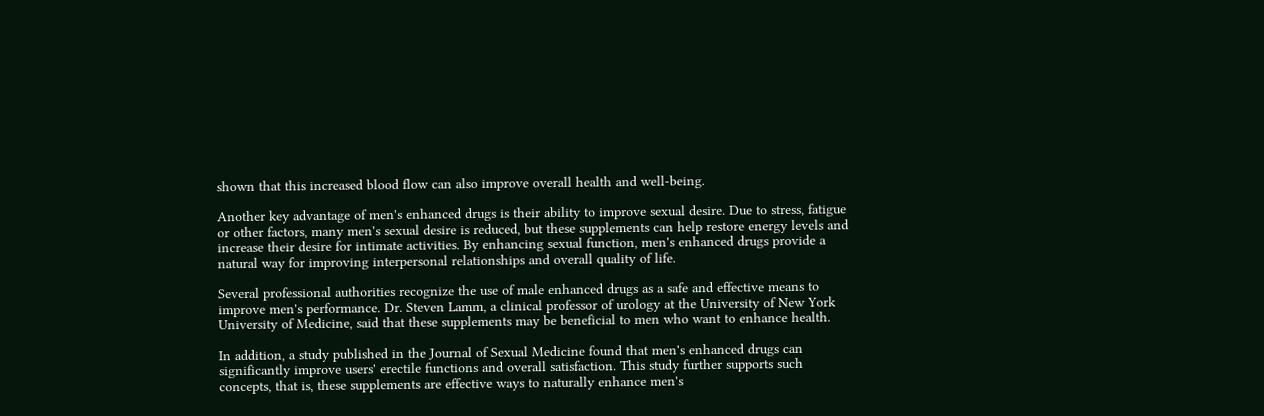shown that this increased blood flow can also improve overall health and well-being.

Another key advantage of men's enhanced drugs is their ability to improve sexual desire. Due to stress, fatigue or other factors, many men's sexual desire is reduced, but these supplements can help restore energy levels and increase their desire for intimate activities. By enhancing sexual function, men's enhanced drugs provide a natural way for improving interpersonal relationships and overall quality of life.

Several professional authorities recognize the use of male enhanced drugs as a safe and effective means to improve men's performance. Dr. Steven Lamm, a clinical professor of urology at the University of New York University of Medicine, said that these supplements may be beneficial to men who want to enhance health.

In addition, a study published in the Journal of Sexual Medicine found that men's enhanced drugs can significantly improve users' erectile functions and overall satisfaction. This study further supports such concepts, that is, these supplements are effective ways to naturally enhance men's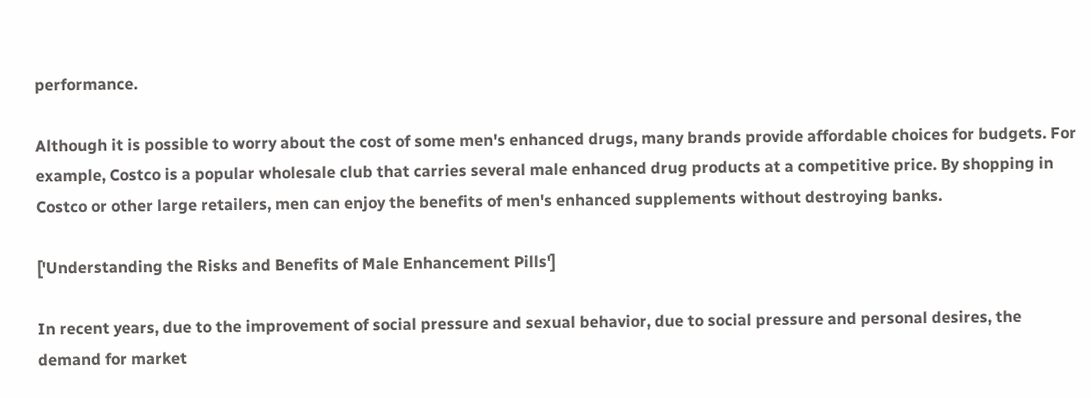performance.

Although it is possible to worry about the cost of some men's enhanced drugs, many brands provide affordable choices for budgets. For example, Costco is a popular wholesale club that carries several male enhanced drug products at a competitive price. By shopping in Costco or other large retailers, men can enjoy the benefits of men's enhanced supplements without destroying banks.

['Understanding the Risks and Benefits of Male Enhancement Pills']

In recent years, due to the improvement of social pressure and sexual behavior, due to social pressure and personal desires, the demand for market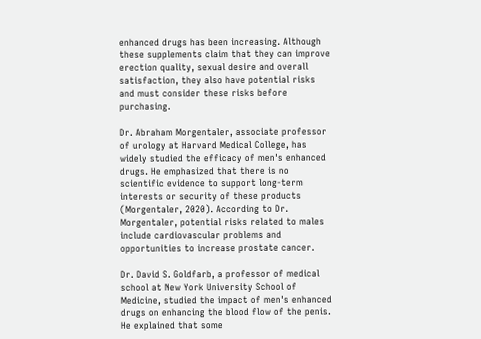enhanced drugs has been increasing. Although these supplements claim that they can improve erection quality, sexual desire and overall satisfaction, they also have potential risks and must consider these risks before purchasing.

Dr. Abraham Morgentaler, associate professor of urology at Harvard Medical College, has widely studied the efficacy of men's enhanced drugs. He emphasized that there is no scientific evidence to support long-term interests or security of these products (Morgentaler, 2020). According to Dr. Morgentaler, potential risks related to males include cardiovascular problems and opportunities to increase prostate cancer.

Dr. David S. Goldfarb, a professor of medical school at New York University School of Medicine, studied the impact of men's enhanced drugs on enhancing the blood flow of the penis. He explained that some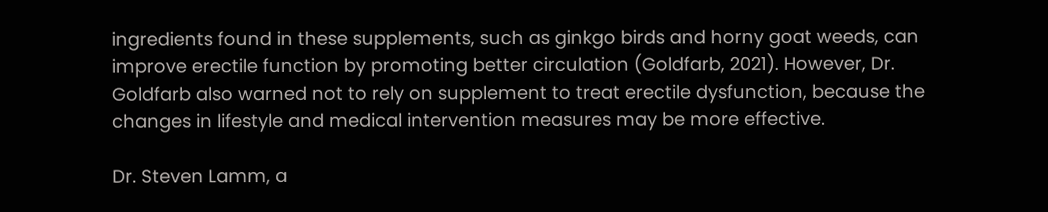ingredients found in these supplements, such as ginkgo birds and horny goat weeds, can improve erectile function by promoting better circulation (Goldfarb, 2021). However, Dr. Goldfarb also warned not to rely on supplement to treat erectile dysfunction, because the changes in lifestyle and medical intervention measures may be more effective.

Dr. Steven Lamm, a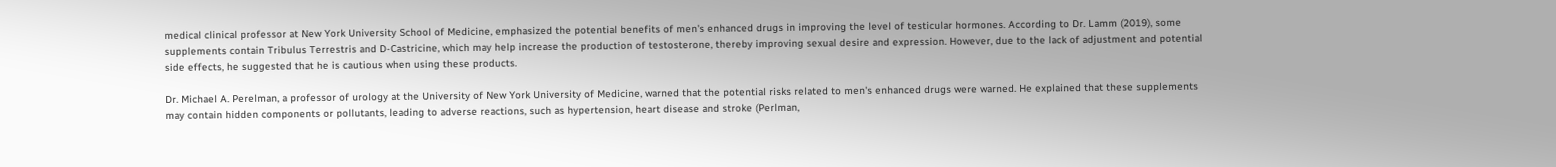medical clinical professor at New York University School of Medicine, emphasized the potential benefits of men's enhanced drugs in improving the level of testicular hormones. According to Dr. Lamm (2019), some supplements contain Tribulus Terrestris and D-Castricine, which may help increase the production of testosterone, thereby improving sexual desire and expression. However, due to the lack of adjustment and potential side effects, he suggested that he is cautious when using these products.

Dr. Michael A. Perelman, a professor of urology at the University of New York University of Medicine, warned that the potential risks related to men's enhanced drugs were warned. He explained that these supplements may contain hidden components or pollutants, leading to adverse reactions, such as hypertension, heart disease and stroke (Perlman,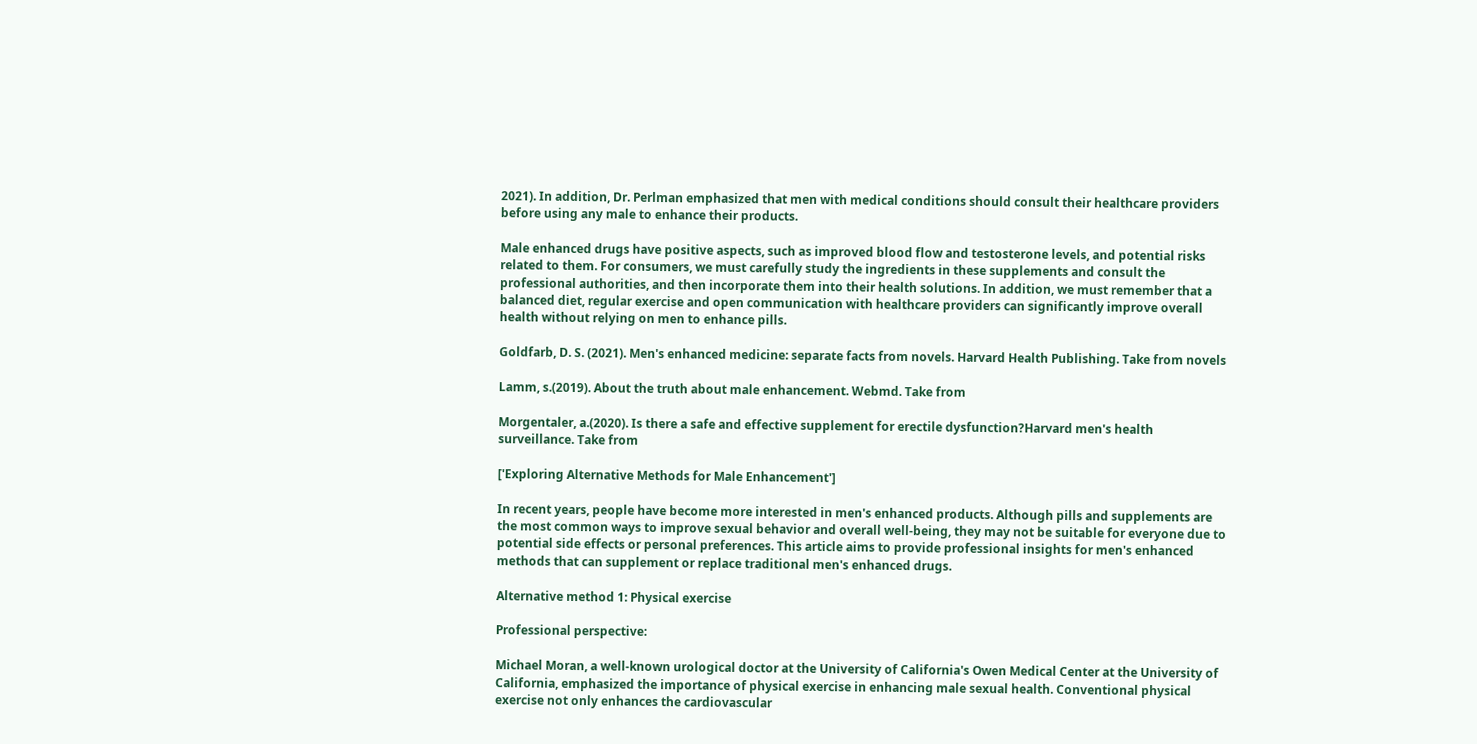2021). In addition, Dr. Perlman emphasized that men with medical conditions should consult their healthcare providers before using any male to enhance their products.

Male enhanced drugs have positive aspects, such as improved blood flow and testosterone levels, and potential risks related to them. For consumers, we must carefully study the ingredients in these supplements and consult the professional authorities, and then incorporate them into their health solutions. In addition, we must remember that a balanced diet, regular exercise and open communication with healthcare providers can significantly improve overall health without relying on men to enhance pills.

Goldfarb, D. S. (2021). Men's enhanced medicine: separate facts from novels. Harvard Health Publishing. Take from novels

Lamm, s.(2019). About the truth about male enhancement. Webmd. Take from

Morgentaler, a.(2020). Is there a safe and effective supplement for erectile dysfunction?Harvard men's health surveillance. Take from

['Exploring Alternative Methods for Male Enhancement']

In recent years, people have become more interested in men's enhanced products. Although pills and supplements are the most common ways to improve sexual behavior and overall well-being, they may not be suitable for everyone due to potential side effects or personal preferences. This article aims to provide professional insights for men's enhanced methods that can supplement or replace traditional men's enhanced drugs.

Alternative method 1: Physical exercise

Professional perspective:

Michael Moran, a well-known urological doctor at the University of California's Owen Medical Center at the University of California, emphasized the importance of physical exercise in enhancing male sexual health. Conventional physical exercise not only enhances the cardiovascular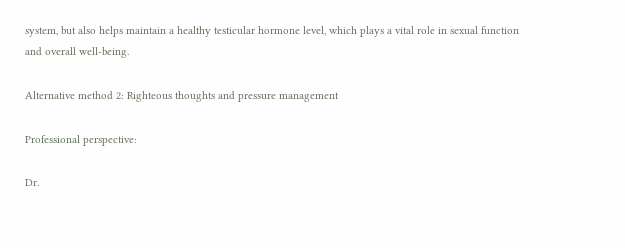system, but also helps maintain a healthy testicular hormone level, which plays a vital role in sexual function and overall well-being.

Alternative method 2: Righteous thoughts and pressure management

Professional perspective:

Dr.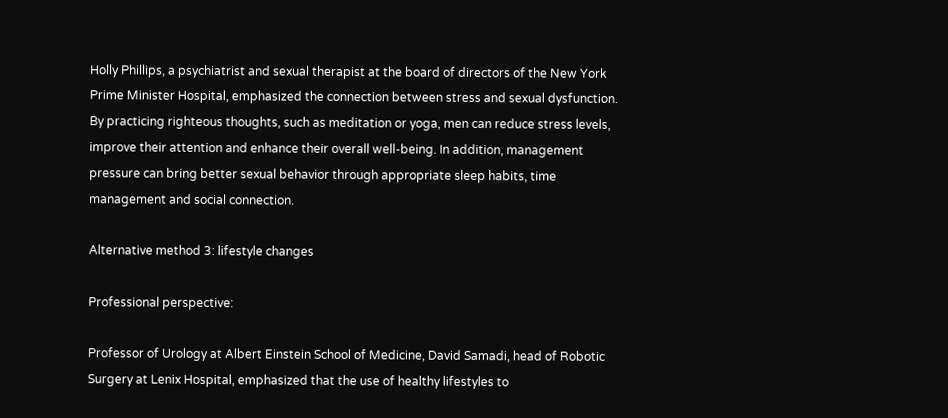Holly Phillips, a psychiatrist and sexual therapist at the board of directors of the New York Prime Minister Hospital, emphasized the connection between stress and sexual dysfunction. By practicing righteous thoughts, such as meditation or yoga, men can reduce stress levels, improve their attention and enhance their overall well-being. In addition, management pressure can bring better sexual behavior through appropriate sleep habits, time management and social connection.

Alternative method 3: lifestyle changes

Professional perspective:

Professor of Urology at Albert Einstein School of Medicine, David Samadi, head of Robotic Surgery at Lenix Hospital, emphasized that the use of healthy lifestyles to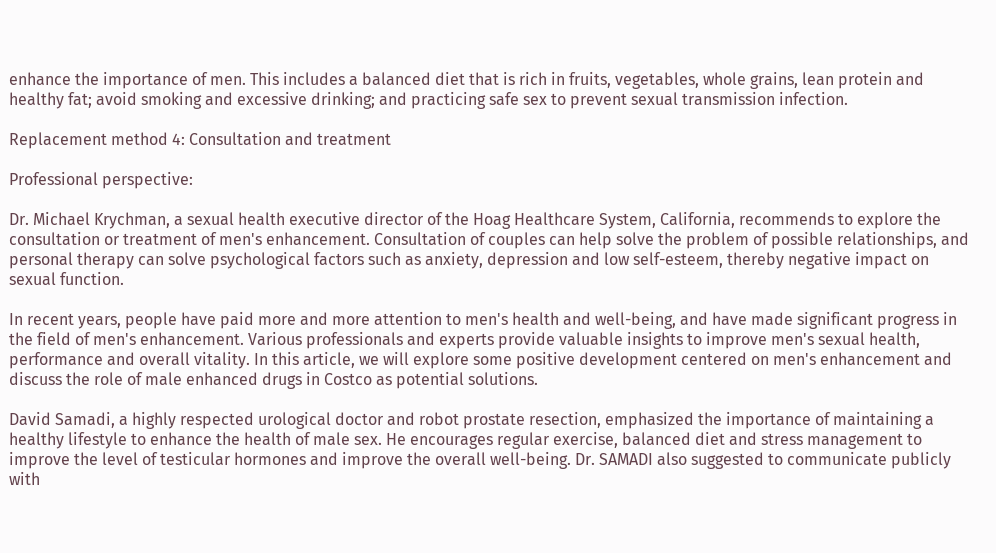enhance the importance of men. This includes a balanced diet that is rich in fruits, vegetables, whole grains, lean protein and healthy fat; avoid smoking and excessive drinking; and practicing safe sex to prevent sexual transmission infection.

Replacement method 4: Consultation and treatment

Professional perspective:

Dr. Michael Krychman, a sexual health executive director of the Hoag Healthcare System, California, recommends to explore the consultation or treatment of men's enhancement. Consultation of couples can help solve the problem of possible relationships, and personal therapy can solve psychological factors such as anxiety, depression and low self-esteem, thereby negative impact on sexual function.

In recent years, people have paid more and more attention to men's health and well-being, and have made significant progress in the field of men's enhancement. Various professionals and experts provide valuable insights to improve men's sexual health, performance and overall vitality. In this article, we will explore some positive development centered on men's enhancement and discuss the role of male enhanced drugs in Costco as potential solutions.

David Samadi, a highly respected urological doctor and robot prostate resection, emphasized the importance of maintaining a healthy lifestyle to enhance the health of male sex. He encourages regular exercise, balanced diet and stress management to improve the level of testicular hormones and improve the overall well-being. Dr. SAMADI also suggested to communicate publicly with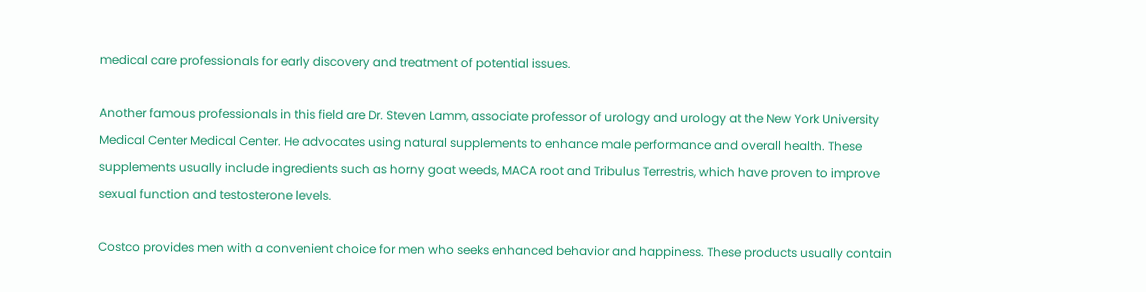medical care professionals for early discovery and treatment of potential issues.

Another famous professionals in this field are Dr. Steven Lamm, associate professor of urology and urology at the New York University Medical Center Medical Center. He advocates using natural supplements to enhance male performance and overall health. These supplements usually include ingredients such as horny goat weeds, MACA root and Tribulus Terrestris, which have proven to improve sexual function and testosterone levels.

Costco provides men with a convenient choice for men who seeks enhanced behavior and happiness. These products usually contain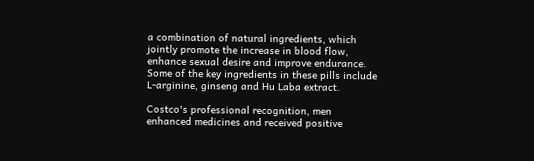a combination of natural ingredients, which jointly promote the increase in blood flow, enhance sexual desire and improve endurance. Some of the key ingredients in these pills include L-arginine, ginseng and Hu Laba extract.

Costco's professional recognition, men enhanced medicines and received positive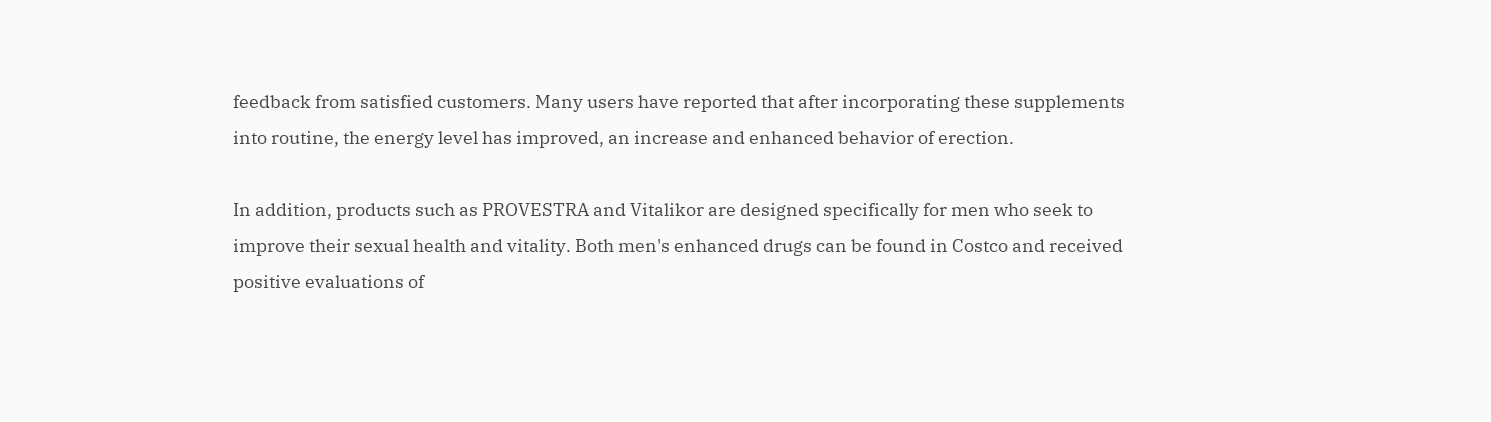feedback from satisfied customers. Many users have reported that after incorporating these supplements into routine, the energy level has improved, an increase and enhanced behavior of erection.

In addition, products such as PROVESTRA and Vitalikor are designed specifically for men who seek to improve their sexual health and vitality. Both men's enhanced drugs can be found in Costco and received positive evaluations of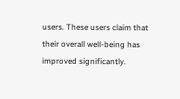users. These users claim that their overall well-being has improved significantly.